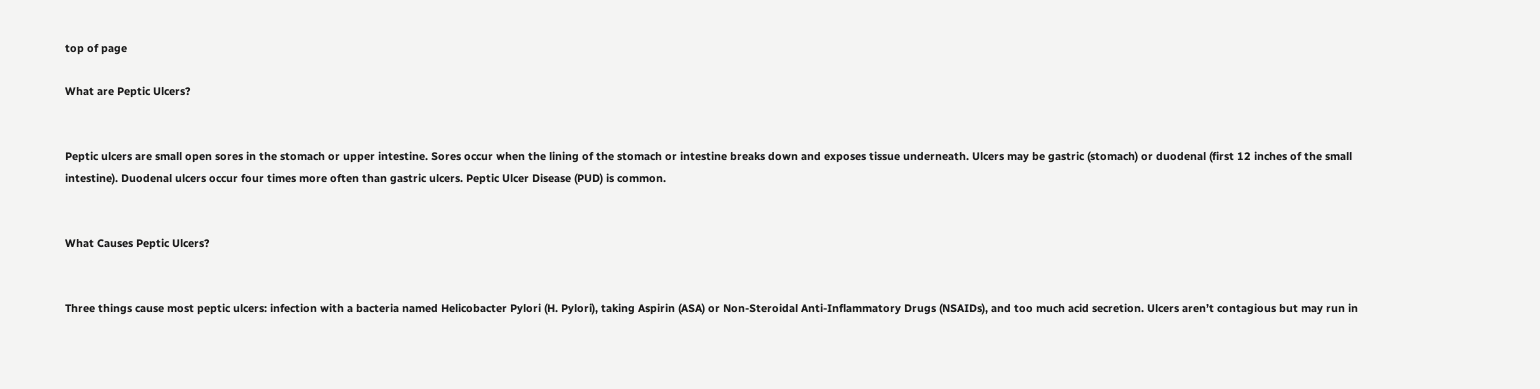top of page

What are Peptic Ulcers?


Peptic ulcers are small open sores in the stomach or upper intestine. Sores occur when the lining of the stomach or intestine breaks down and exposes tissue underneath. Ulcers may be gastric (stomach) or duodenal (first 12 inches of the small intestine). Duodenal ulcers occur four times more often than gastric ulcers. Peptic Ulcer Disease (PUD) is common.


What Causes Peptic Ulcers?


Three things cause most peptic ulcers: infection with a bacteria named Helicobacter Pylori (H. Pylori), taking Aspirin (ASA) or Non-Steroidal Anti-Inflammatory Drugs (NSAIDs), and too much acid secretion. Ulcers aren’t contagious but may run in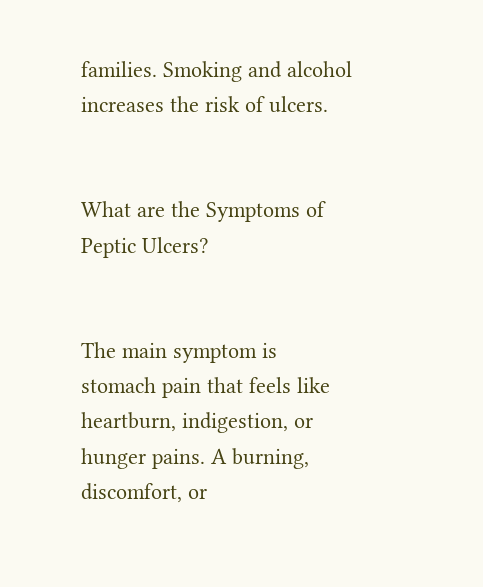families. Smoking and alcohol increases the risk of ulcers.


What are the Symptoms of Peptic Ulcers?


The main symptom is stomach pain that feels like heartburn, indigestion, or hunger pains. A burning, discomfort, or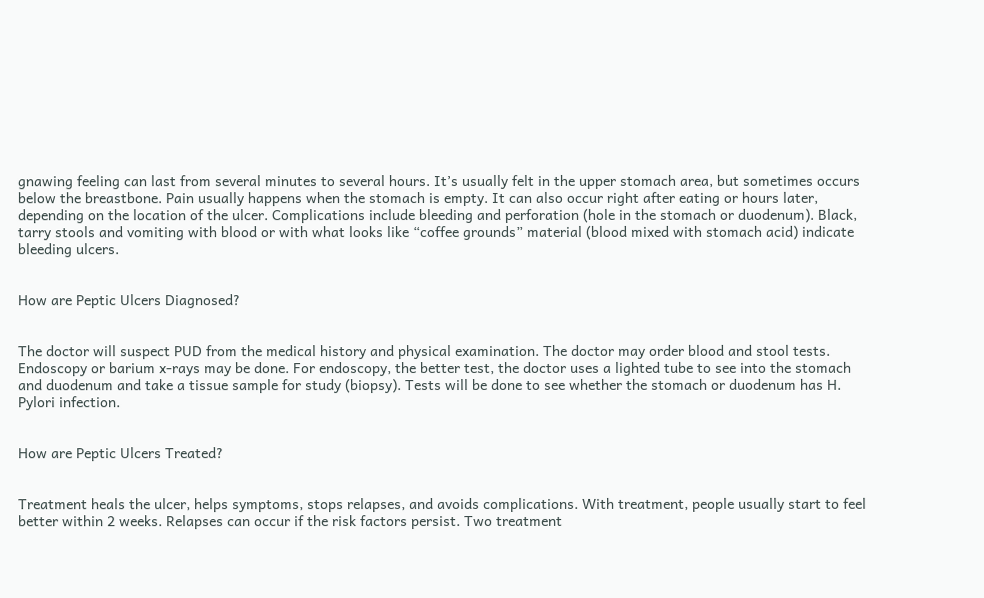gnawing feeling can last from several minutes to several hours. It’s usually felt in the upper stomach area, but sometimes occurs below the breastbone. Pain usually happens when the stomach is empty. It can also occur right after eating or hours later, depending on the location of the ulcer. Complications include bleeding and perforation (hole in the stomach or duodenum). Black, tarry stools and vomiting with blood or with what looks like “coffee grounds” material (blood mixed with stomach acid) indicate bleeding ulcers.


How are Peptic Ulcers Diagnosed?


The doctor will suspect PUD from the medical history and physical examination. The doctor may order blood and stool tests. Endoscopy or barium x-rays may be done. For endoscopy, the better test, the doctor uses a lighted tube to see into the stomach and duodenum and take a tissue sample for study (biopsy). Tests will be done to see whether the stomach or duodenum has H. Pylori infection.


How are Peptic Ulcers Treated?


Treatment heals the ulcer, helps symptoms, stops relapses, and avoids complications. With treatment, people usually start to feel better within 2 weeks. Relapses can occur if the risk factors persist. Two treatment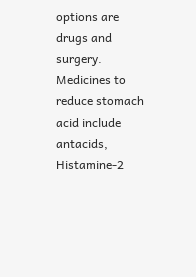options are drugs and surgery. Medicines to reduce stomach acid include antacids, Histamine-2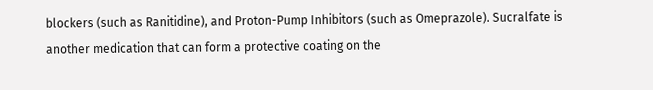blockers (such as Ranitidine), and Proton-Pump Inhibitors (such as Omeprazole). Sucralfate is another medication that can form a protective coating on the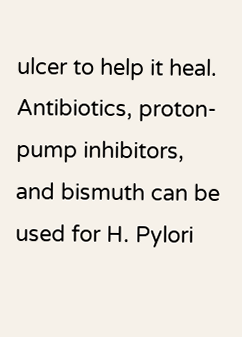ulcer to help it heal. Antibiotics, proton-pump inhibitors, and bismuth can be used for H. Pylori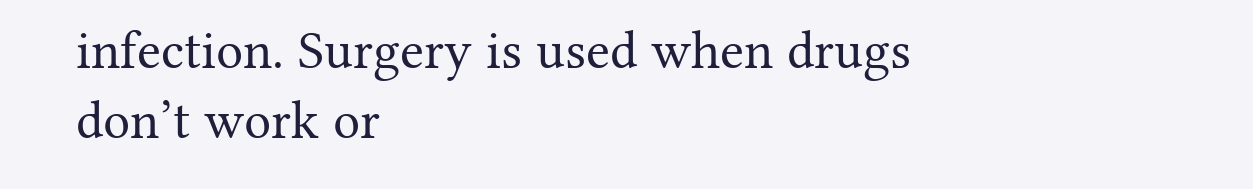infection. Surgery is used when drugs don’t work or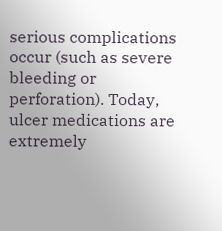serious complications occur (such as severe bleeding or perforation). Today, ulcer medications are extremely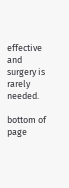effective and surgery is rarely needed.

bottom of page